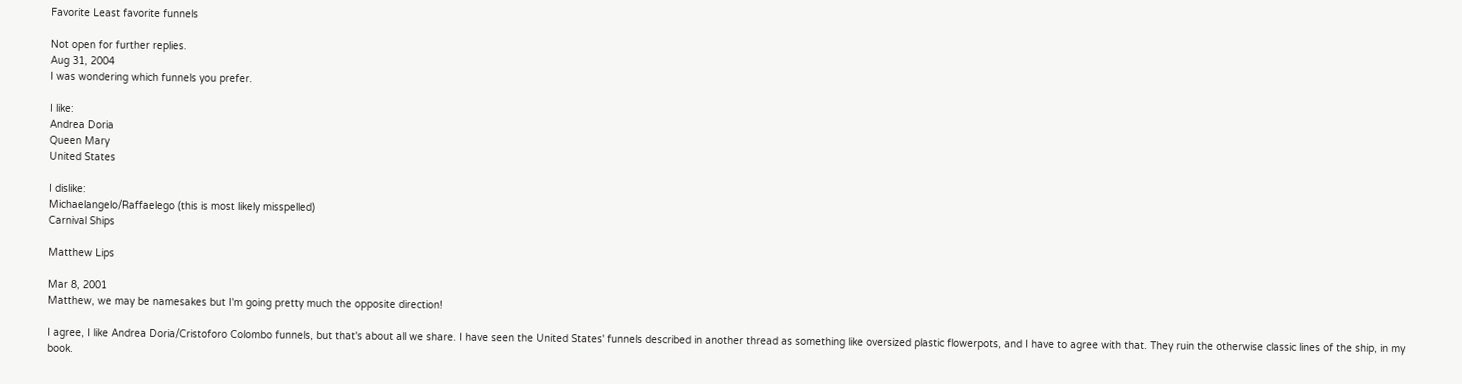Favorite Least favorite funnels

Not open for further replies.
Aug 31, 2004
I was wondering which funnels you prefer.

I like:
Andrea Doria
Queen Mary
United States

I dislike:
Michaelangelo/Raffaelego (this is most likely misspelled)
Carnival Ships

Matthew Lips

Mar 8, 2001
Matthew, we may be namesakes but I'm going pretty much the opposite direction!

I agree, I like Andrea Doria/Cristoforo Colombo funnels, but that's about all we share. I have seen the United States' funnels described in another thread as something like oversized plastic flowerpots, and I have to agree with that. They ruin the otherwise classic lines of the ship, in my book.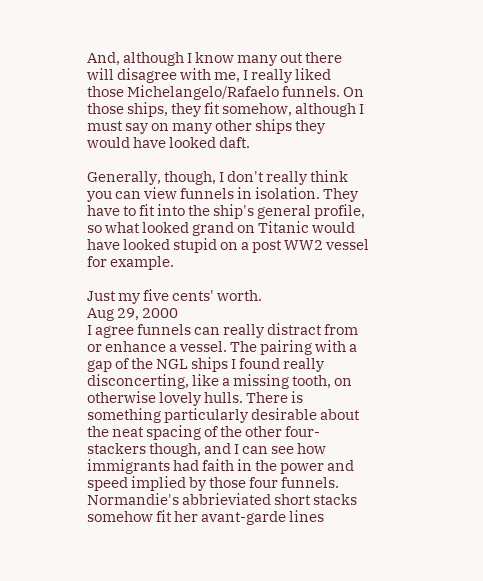And, although I know many out there will disagree with me, I really liked those Michelangelo/Rafaelo funnels. On those ships, they fit somehow, although I must say on many other ships they would have looked daft.

Generally, though, I don't really think you can view funnels in isolation. They have to fit into the ship's general profile, so what looked grand on Titanic would have looked stupid on a post WW2 vessel for example.

Just my five cents' worth.
Aug 29, 2000
I agree funnels can really distract from or enhance a vessel. The pairing with a gap of the NGL ships I found really disconcerting, like a missing tooth, on otherwise lovely hulls. There is something particularly desirable about the neat spacing of the other four-stackers though, and I can see how immigrants had faith in the power and speed implied by those four funnels. Normandie's abbrieviated short stacks somehow fit her avant-garde lines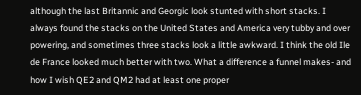although the last Britannic and Georgic look stunted with short stacks. I always found the stacks on the United States and America very tubby and over powering, and sometimes three stacks look a little awkward. I think the old Ile de France looked much better with two. What a difference a funnel makes- and how I wish QE2 and QM2 had at least one proper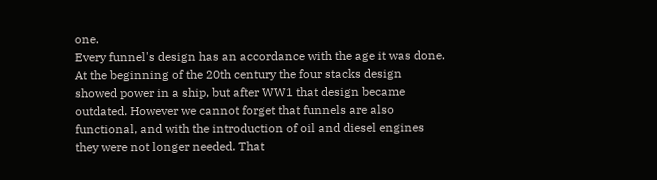one.
Every funnel's design has an accordance with the age it was done. At the beginning of the 20th century the four stacks design showed power in a ship, but after WW1 that design became outdated. However we cannot forget that funnels are also functional, and with the introduction of oil and diesel engines they were not longer needed. That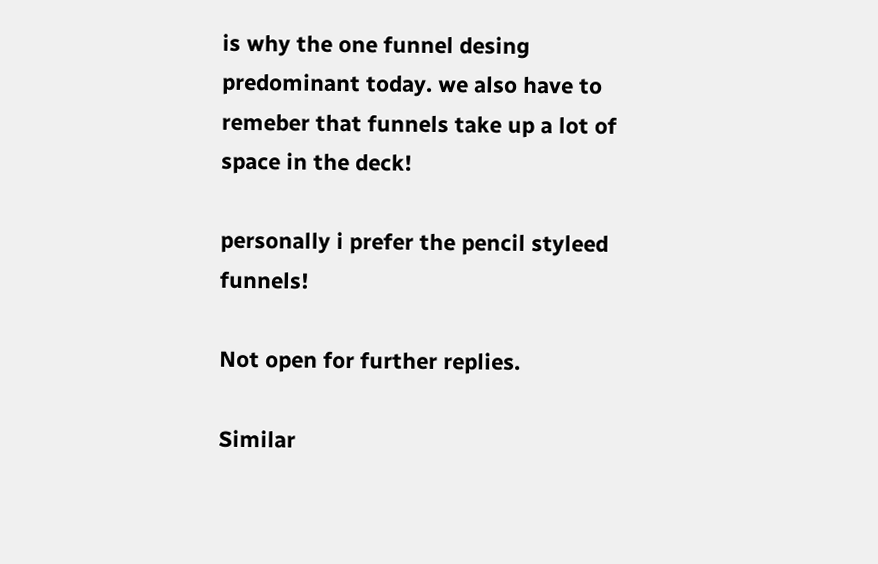is why the one funnel desing predominant today. we also have to remeber that funnels take up a lot of space in the deck!

personally i prefer the pencil styleed funnels!

Not open for further replies.

Similar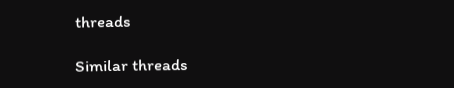threads

Similar threads